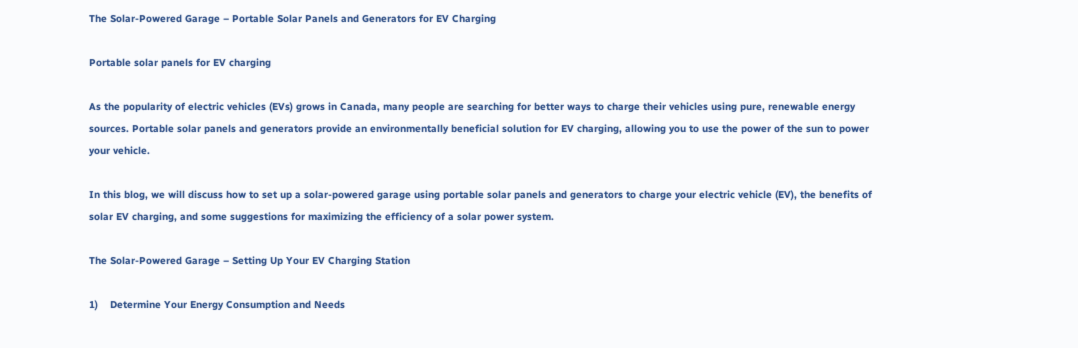The Solar-Powered Garage – Portable Solar Panels and Generators for EV Charging

Portable solar panels for EV charging

As the popularity of electric vehicles (EVs) grows in Canada, many people are searching for better ways to charge their vehicles using pure, renewable energy sources. Portable solar panels and generators provide an environmentally beneficial solution for EV charging, allowing you to use the power of the sun to power your vehicle.

In this blog, we will discuss how to set up a solar-powered garage using portable solar panels and generators to charge your electric vehicle (EV), the benefits of solar EV charging, and some suggestions for maximizing the efficiency of a solar power system.

The Solar-Powered Garage – Setting Up Your EV Charging Station

1)    Determine Your Energy Consumption and Needs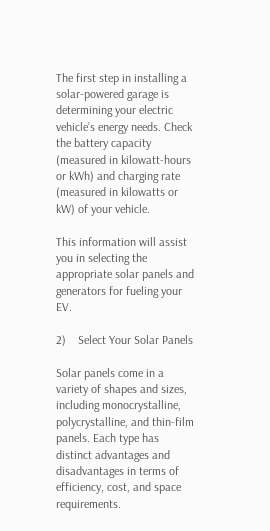The first step in installing a solar-powered garage is determining your electric vehicle’s energy needs. Check the battery capacity (measured in kilowatt-hours or kWh) and charging rate (measured in kilowatts or kW) of your vehicle.

This information will assist you in selecting the appropriate solar panels and generators for fueling your EV.

2)    Select Your Solar Panels

Solar panels come in a variety of shapes and sizes, including monocrystalline, polycrystalline, and thin-film panels. Each type has distinct advantages and disadvantages in terms of efficiency, cost, and space requirements.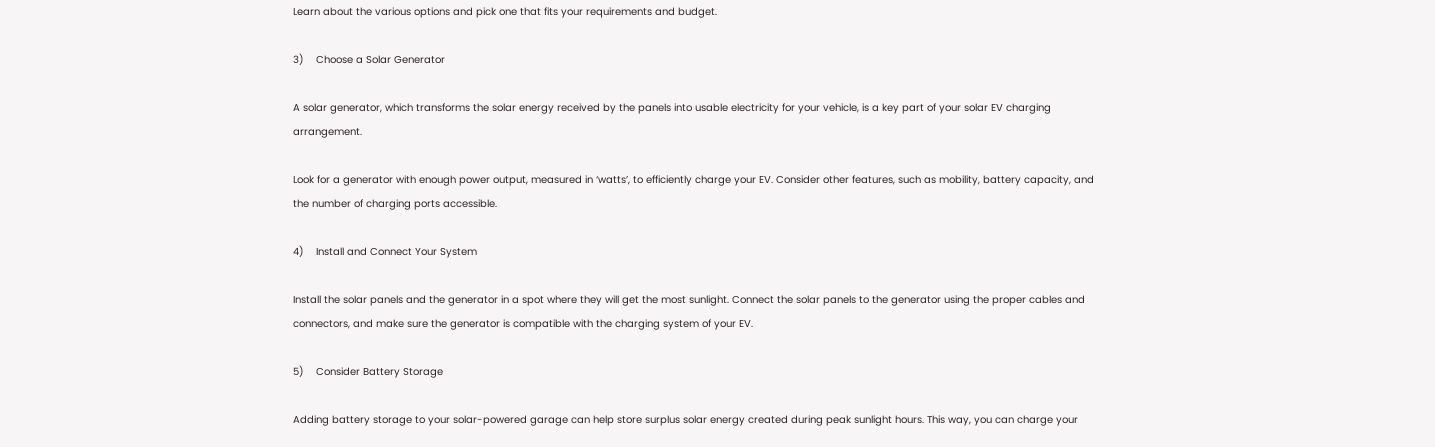Learn about the various options and pick one that fits your requirements and budget.

3)    Choose a Solar Generator

A solar generator, which transforms the solar energy received by the panels into usable electricity for your vehicle, is a key part of your solar EV charging arrangement.

Look for a generator with enough power output, measured in ‘watts’, to efficiently charge your EV. Consider other features, such as mobility, battery capacity, and the number of charging ports accessible.

4)    Install and Connect Your System

Install the solar panels and the generator in a spot where they will get the most sunlight. Connect the solar panels to the generator using the proper cables and connectors, and make sure the generator is compatible with the charging system of your EV.

5)    Consider Battery Storage

Adding battery storage to your solar-powered garage can help store surplus solar energy created during peak sunlight hours. This way, you can charge your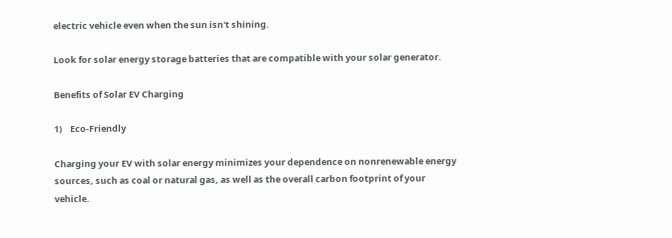electric vehicle even when the sun isn't shining.

Look for solar energy storage batteries that are compatible with your solar generator.

Benefits of Solar EV Charging

1)    Eco-Friendly

Charging your EV with solar energy minimizes your dependence on nonrenewable energy sources, such as coal or natural gas, as well as the overall carbon footprint of your vehicle.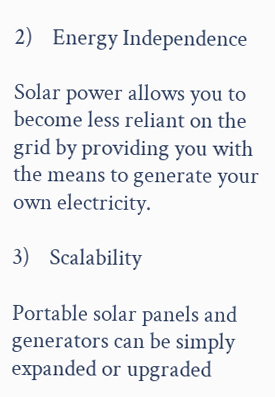2)    Energy Independence

Solar power allows you to become less reliant on the grid by providing you with the means to generate your own electricity.

3)    Scalability

Portable solar panels and generators can be simply expanded or upgraded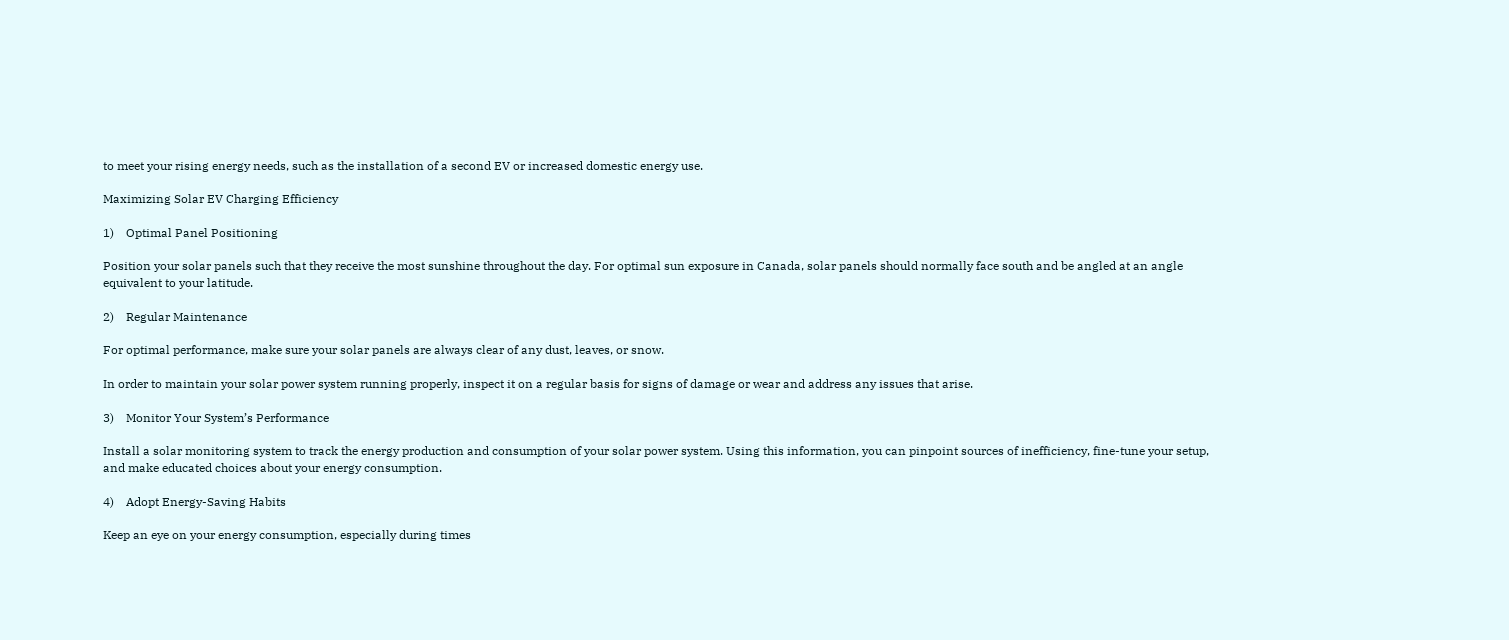to meet your rising energy needs, such as the installation of a second EV or increased domestic energy use.

Maximizing Solar EV Charging Efficiency

1)    Optimal Panel Positioning

Position your solar panels such that they receive the most sunshine throughout the day. For optimal sun exposure in Canada, solar panels should normally face south and be angled at an angle equivalent to your latitude.

2)    Regular Maintenance

For optimal performance, make sure your solar panels are always clear of any dust, leaves, or snow.

In order to maintain your solar power system running properly, inspect it on a regular basis for signs of damage or wear and address any issues that arise.

3)    Monitor Your System’s Performance

Install a solar monitoring system to track the energy production and consumption of your solar power system. Using this information, you can pinpoint sources of inefficiency, fine-tune your setup, and make educated choices about your energy consumption.

4)    Adopt Energy-Saving Habits

Keep an eye on your energy consumption, especially during times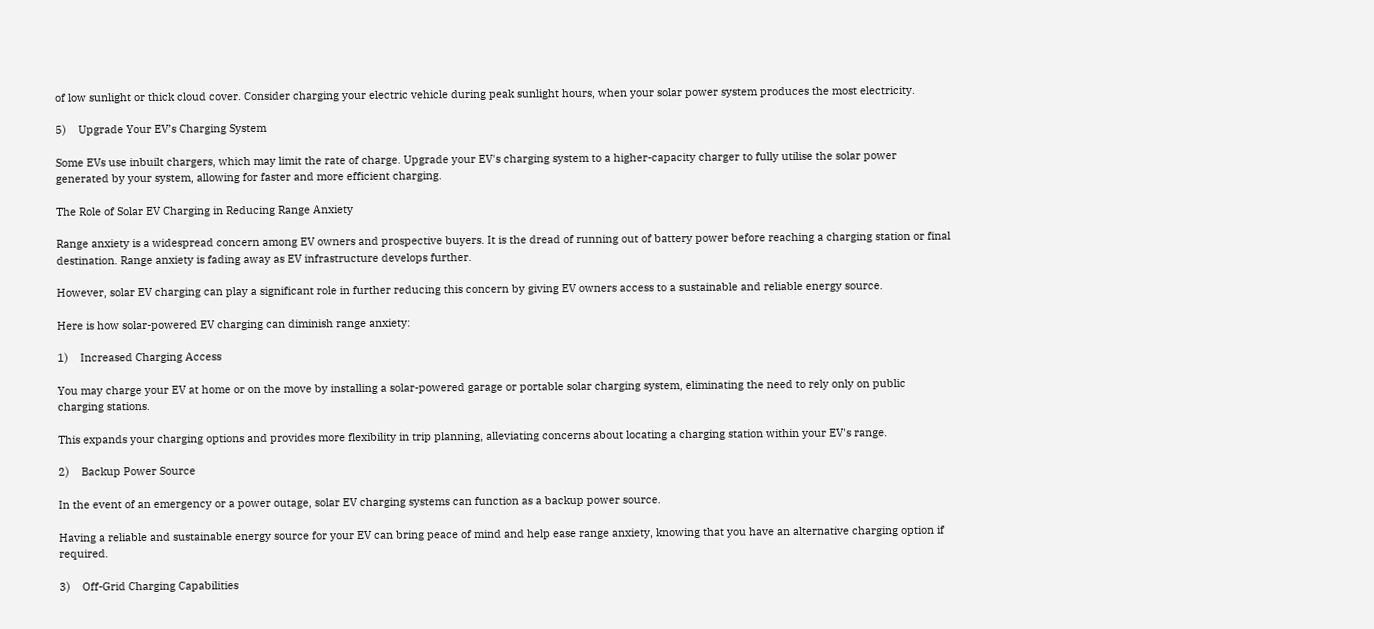of low sunlight or thick cloud cover. Consider charging your electric vehicle during peak sunlight hours, when your solar power system produces the most electricity.

5)    Upgrade Your EV’s Charging System

Some EVs use inbuilt chargers, which may limit the rate of charge. Upgrade your EV's charging system to a higher-capacity charger to fully utilise the solar power generated by your system, allowing for faster and more efficient charging.

The Role of Solar EV Charging in Reducing Range Anxiety

Range anxiety is a widespread concern among EV owners and prospective buyers. It is the dread of running out of battery power before reaching a charging station or final destination. Range anxiety is fading away as EV infrastructure develops further.

However, solar EV charging can play a significant role in further reducing this concern by giving EV owners access to a sustainable and reliable energy source.

Here is how solar-powered EV charging can diminish range anxiety:

1)    Increased Charging Access

You may charge your EV at home or on the move by installing a solar-powered garage or portable solar charging system, eliminating the need to rely only on public charging stations.

This expands your charging options and provides more flexibility in trip planning, alleviating concerns about locating a charging station within your EV's range.

2)    Backup Power Source

In the event of an emergency or a power outage, solar EV charging systems can function as a backup power source.

Having a reliable and sustainable energy source for your EV can bring peace of mind and help ease range anxiety, knowing that you have an alternative charging option if required.

3)    Off-Grid Charging Capabilities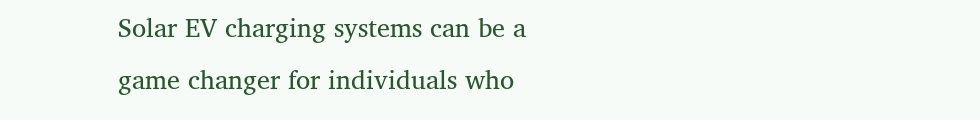Solar EV charging systems can be a game changer for individuals who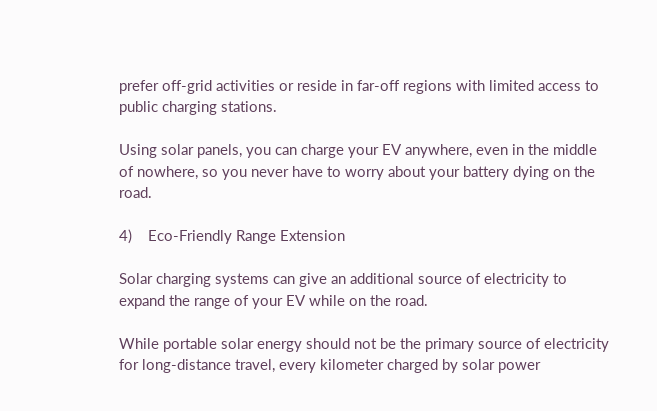prefer off-grid activities or reside in far-off regions with limited access to public charging stations.

Using solar panels, you can charge your EV anywhere, even in the middle of nowhere, so you never have to worry about your battery dying on the road.

4)    Eco-Friendly Range Extension

Solar charging systems can give an additional source of electricity to expand the range of your EV while on the road.

While portable solar energy should not be the primary source of electricity for long-distance travel, every kilometer charged by solar power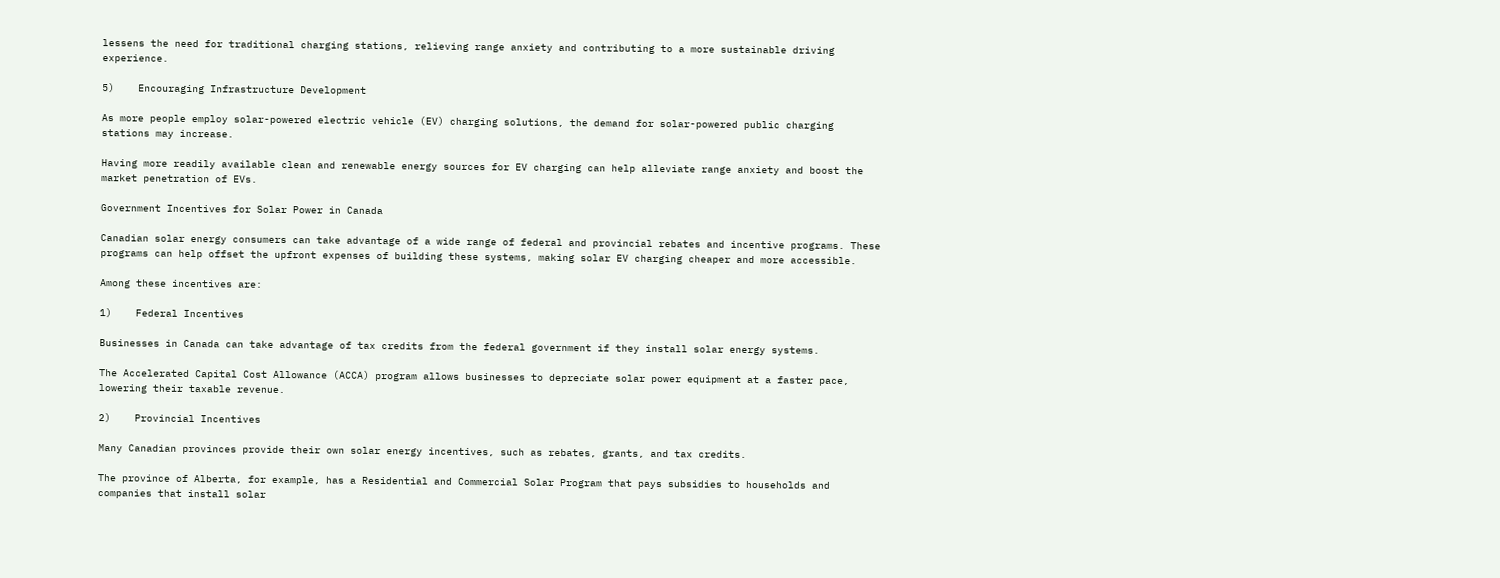lessens the need for traditional charging stations, relieving range anxiety and contributing to a more sustainable driving experience.

5)    Encouraging Infrastructure Development

As more people employ solar-powered electric vehicle (EV) charging solutions, the demand for solar-powered public charging stations may increase.

Having more readily available clean and renewable energy sources for EV charging can help alleviate range anxiety and boost the market penetration of EVs.

Government Incentives for Solar Power in Canada

Canadian solar energy consumers can take advantage of a wide range of federal and provincial rebates and incentive programs. These programs can help offset the upfront expenses of building these systems, making solar EV charging cheaper and more accessible.

Among these incentives are:

1)    Federal Incentives

Businesses in Canada can take advantage of tax credits from the federal government if they install solar energy systems.

The Accelerated Capital Cost Allowance (ACCA) program allows businesses to depreciate solar power equipment at a faster pace, lowering their taxable revenue.

2)    Provincial Incentives

Many Canadian provinces provide their own solar energy incentives, such as rebates, grants, and tax credits.

The province of Alberta, for example, has a Residential and Commercial Solar Program that pays subsidies to households and companies that install solar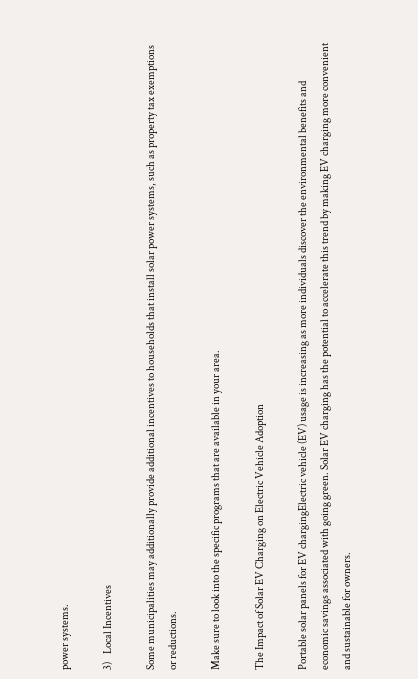power systems.

3)    Local Incentives

Some municipalities may additionally provide additional incentives to households that install solar power systems, such as property tax exemptions or reductions.

Make sure to look into the specific programs that are available in your area.

The Impact of Solar EV Charging on Electric Vehicle Adoption

Portable solar panels for EV chargingElectric vehicle (EV) usage is increasing as more individuals discover the environmental benefits and economic savings associated with going green. Solar EV charging has the potential to accelerate this trend by making EV charging more convenient and sustainable for owners.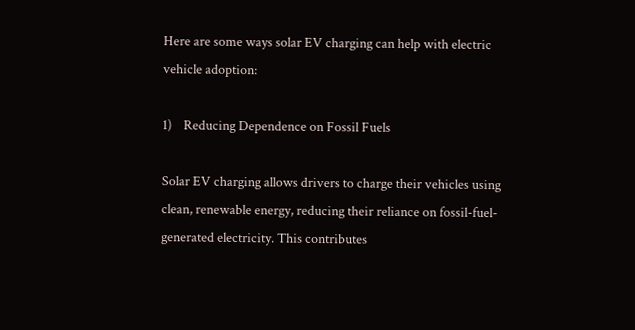Here are some ways solar EV charging can help with electric vehicle adoption:

1)    Reducing Dependence on Fossil Fuels

Solar EV charging allows drivers to charge their vehicles using clean, renewable energy, reducing their reliance on fossil-fuel-generated electricity. This contributes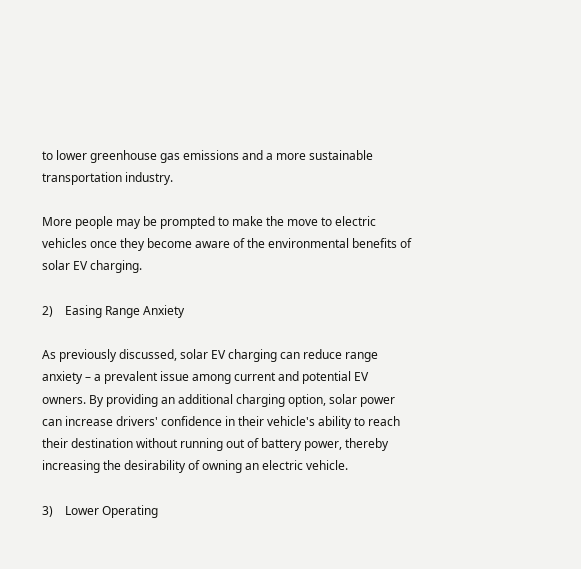to lower greenhouse gas emissions and a more sustainable transportation industry.

More people may be prompted to make the move to electric vehicles once they become aware of the environmental benefits of solar EV charging.

2)    Easing Range Anxiety

As previously discussed, solar EV charging can reduce range anxiety – a prevalent issue among current and potential EV owners. By providing an additional charging option, solar power can increase drivers' confidence in their vehicle's ability to reach their destination without running out of battery power, thereby increasing the desirability of owning an electric vehicle.

3)    Lower Operating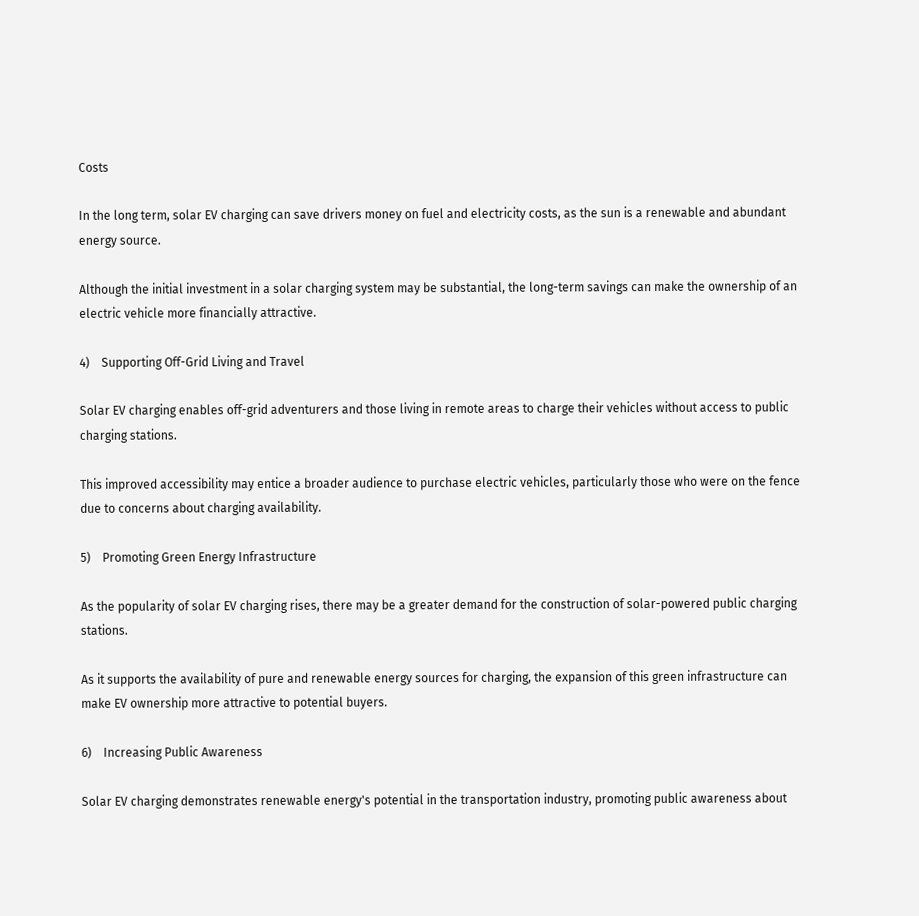Costs

In the long term, solar EV charging can save drivers money on fuel and electricity costs, as the sun is a renewable and abundant energy source.

Although the initial investment in a solar charging system may be substantial, the long-term savings can make the ownership of an electric vehicle more financially attractive.

4)    Supporting Off-Grid Living and Travel

Solar EV charging enables off-grid adventurers and those living in remote areas to charge their vehicles without access to public charging stations.

This improved accessibility may entice a broader audience to purchase electric vehicles, particularly those who were on the fence due to concerns about charging availability.

5)    Promoting Green Energy Infrastructure

As the popularity of solar EV charging rises, there may be a greater demand for the construction of solar-powered public charging stations.

As it supports the availability of pure and renewable energy sources for charging, the expansion of this green infrastructure can make EV ownership more attractive to potential buyers.

6)    Increasing Public Awareness

Solar EV charging demonstrates renewable energy's potential in the transportation industry, promoting public awareness about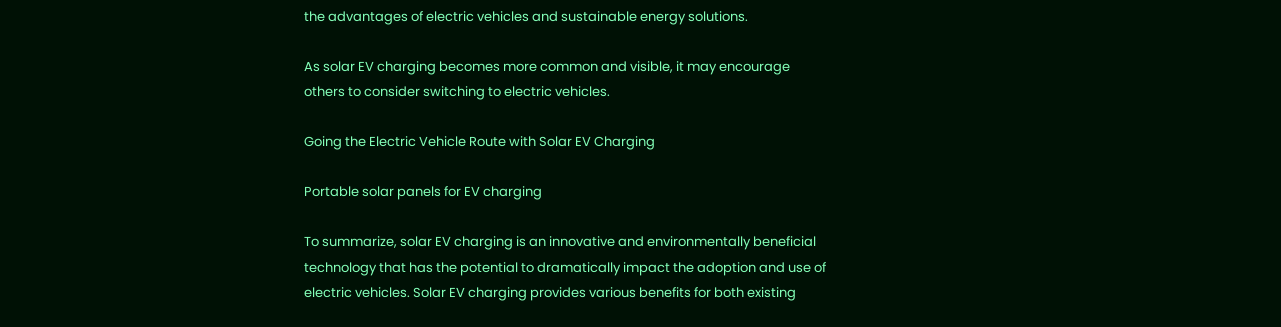the advantages of electric vehicles and sustainable energy solutions.

As solar EV charging becomes more common and visible, it may encourage others to consider switching to electric vehicles.

Going the Electric Vehicle Route with Solar EV Charging

Portable solar panels for EV charging

To summarize, solar EV charging is an innovative and environmentally beneficial technology that has the potential to dramatically impact the adoption and use of electric vehicles. Solar EV charging provides various benefits for both existing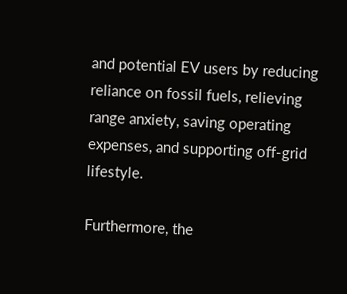and potential EV users by reducing reliance on fossil fuels, relieving range anxiety, saving operating expenses, and supporting off-grid lifestyle.

Furthermore, the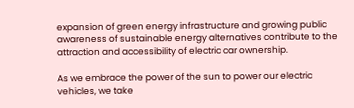expansion of green energy infrastructure and growing public awareness of sustainable energy alternatives contribute to the attraction and accessibility of electric car ownership.

As we embrace the power of the sun to power our electric vehicles, we take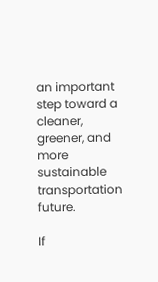an important step toward a cleaner, greener, and more sustainable transportation future.

If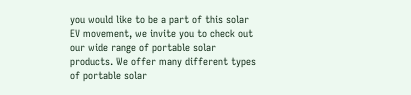you would like to be a part of this solar EV movement, we invite you to check out our wide range of portable solar products. We offer many different types of portable solar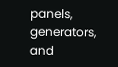panels, generators, and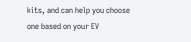kits, and can help you choose one based on your EV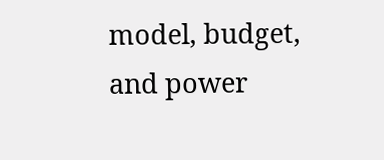model, budget, and power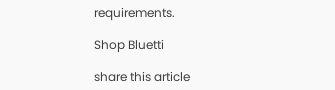requirements.

Shop Bluetti

share this article